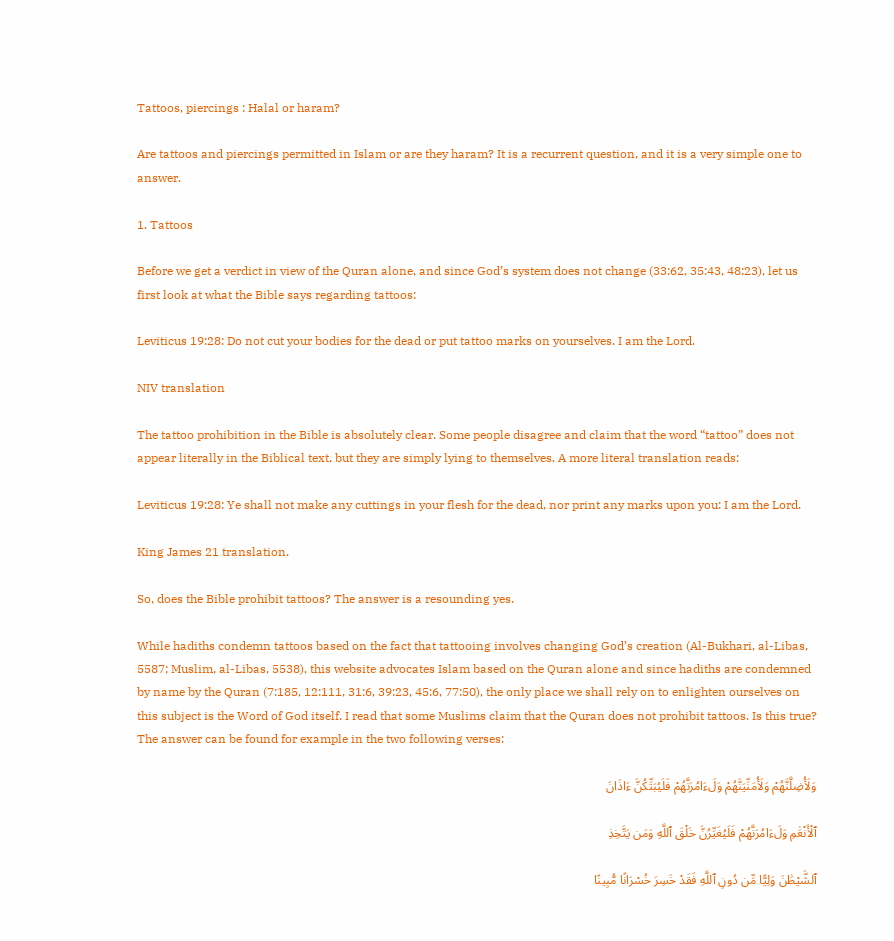Tattoos, piercings : Halal or haram?

Are tattoos and piercings permitted in Islam or are they haram? It is a recurrent question, and it is a very simple one to answer.

1. Tattoos

Before we get a verdict in view of the Quran alone, and since God’s system does not change (33:62, 35:43, 48:23), let us first look at what the Bible says regarding tattoos:

Leviticus 19:28: Do not cut your bodies for the dead or put tattoo marks on yourselves. I am the Lord.

NIV translation

The tattoo prohibition in the Bible is absolutely clear. Some people disagree and claim that the word “tattoo” does not appear literally in the Biblical text, but they are simply lying to themselves. A more literal translation reads:

Leviticus 19:28: Ye shall not make any cuttings in your flesh for the dead, nor print any marks upon you: I am the Lord.

King James 21 translation.

So, does the Bible prohibit tattoos? The answer is a resounding yes.

While hadiths condemn tattoos based on the fact that tattooing involves changing God’s creation (Al-Bukhari, al-Libas, 5587; Muslim, al-Libas, 5538), this website advocates Islam based on the Quran alone and since hadiths are condemned by name by the Quran (7:185, 12:111, 31:6, 39:23, 45:6, 77:50), the only place we shall rely on to enlighten ourselves on this subject is the Word of God itself. I read that some Muslims claim that the Quran does not prohibit tattoos. Is this true? The answer can be found for example in the two following verses:

وَلَأُضِلَّنَّهُمْ وَلَأُمَنِّيَنَّهُمْ وَلَءَامُرَنَّهُمْ فَلَيُبَتِّكُنَّ ءَاذَانَ

ٱلْأَنْعَٰمِ وَلَءَامُرَنَّهُمْ فَلَيُغَيِّرُنَّ خَلْقَ ٱللَّهِ وَمَن يَتَّخِذِ

ٱلشَّيْطَٰنَ وَلِيًّا مِّن دُونِ ٱللَّهِ فَقَدْ خَسِرَ خُسْرَانًا مُّبِينًا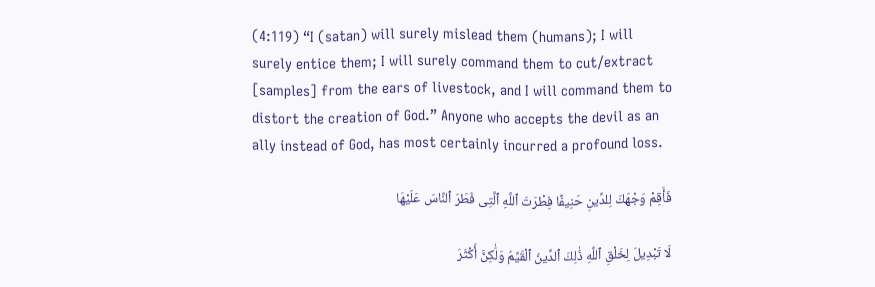(4:119) “I (satan) will surely mislead them (humans); I will surely entice them; I will surely command them to cut/extract [samples] from the ears of livestock, and I will command them to distort the creation of God.” Anyone who accepts the devil as an ally instead of God, has most certainly incurred a profound loss.

فَأَقِمْ وَجْهَكَ لِلدِّينِ حَنِيفًا فِطْرَتَ ٱللَّهِ ٱلَّتِى فَطَرَ ٱلنَّاسَ عَلَيْهَا

لَا تَبْدِيلَ لِخَلْقِ ٱللَّهِ ذَٰلِكَ ٱلدِّينُ ٱلْقَيِّمُ وَلَٰكِنَّ أَكْثَرَ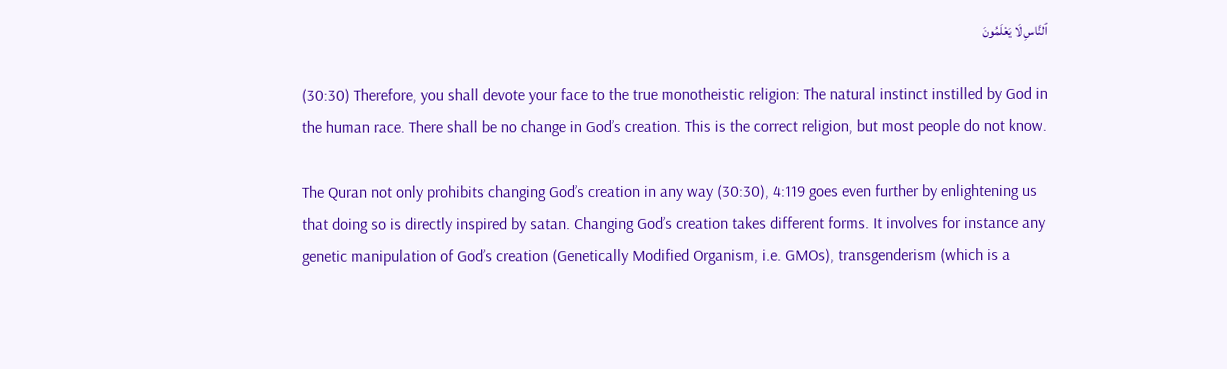ٱلنَّاسِ لَا يَعْلَمُونَ

(30:30) Therefore, you shall devote your face to the true monotheistic religion: The natural instinct instilled by God in the human race. There shall be no change in God’s creation. This is the correct religion, but most people do not know.

The Quran not only prohibits changing God’s creation in any way (30:30), 4:119 goes even further by enlightening us that doing so is directly inspired by satan. Changing God’s creation takes different forms. It involves for instance any genetic manipulation of God’s creation (Genetically Modified Organism, i.e. GMOs), transgenderism (which is a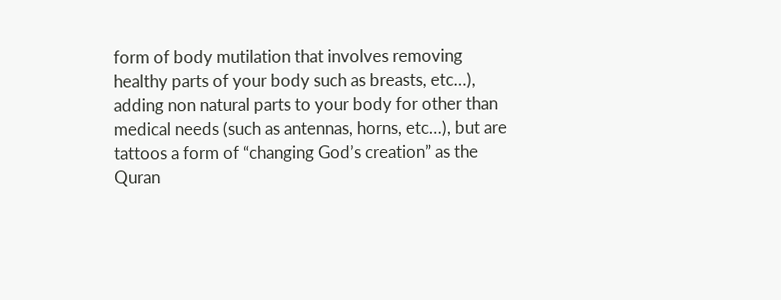form of body mutilation that involves removing healthy parts of your body such as breasts, etc…), adding non natural parts to your body for other than medical needs (such as antennas, horns, etc…), but are tattoos a form of “changing God’s creation” as the Quran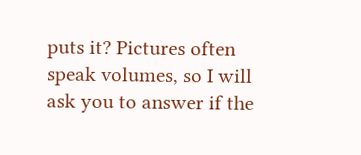puts it? Pictures often speak volumes, so I will ask you to answer if the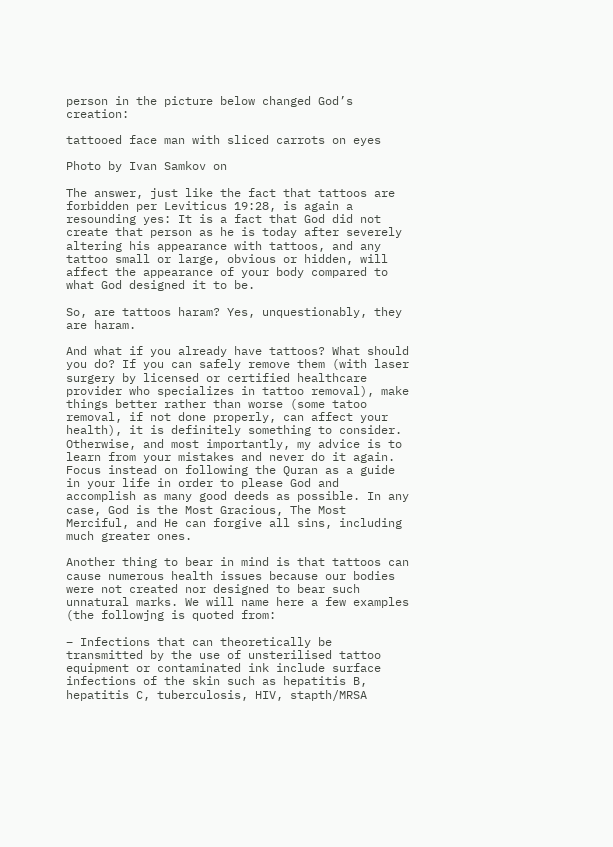person in the picture below changed God’s creation:

tattooed face man with sliced carrots on eyes

Photo by Ivan Samkov on

The answer, just like the fact that tattoos are forbidden per Leviticus 19:28, is again a resounding yes: It is a fact that God did not create that person as he is today after severely altering his appearance with tattoos, and any tattoo small or large, obvious or hidden, will affect the appearance of your body compared to what God designed it to be.

So, are tattoos haram? Yes, unquestionably, they are haram.

And what if you already have tattoos? What should you do? If you can safely remove them (with laser surgery by licensed or certified healthcare provider who specializes in tattoo removal), make things better rather than worse (some tatoo removal, if not done properly, can affect your health), it is definitely something to consider. Otherwise, and most importantly, my advice is to learn from your mistakes and never do it again. Focus instead on following the Quran as a guide in your life in order to please God and accomplish as many good deeds as possible. In any case, God is the Most Gracious, The Most Merciful, and He can forgive all sins, including much greater ones.

Another thing to bear in mind is that tattoos can cause numerous health issues because our bodies were not created nor designed to bear such unnatural marks. We will name here a few examples (the followjng is quoted from:

– Infections that can theoretically be transmitted by the use of unsterilised tattoo equipment or contaminated ink include surface infections of the skin such as hepatitis B, hepatitis C, tuberculosis, HIV, stapth/MRSA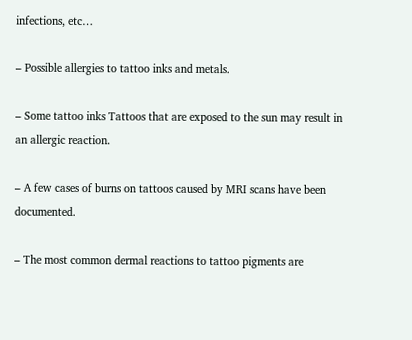infections, etc…

– Possible allergies to tattoo inks and metals.

– Some tattoo inks Tattoos that are exposed to the sun may result in an allergic reaction.

– A few cases of burns on tattoos caused by MRI scans have been documented.

– The most common dermal reactions to tattoo pigments are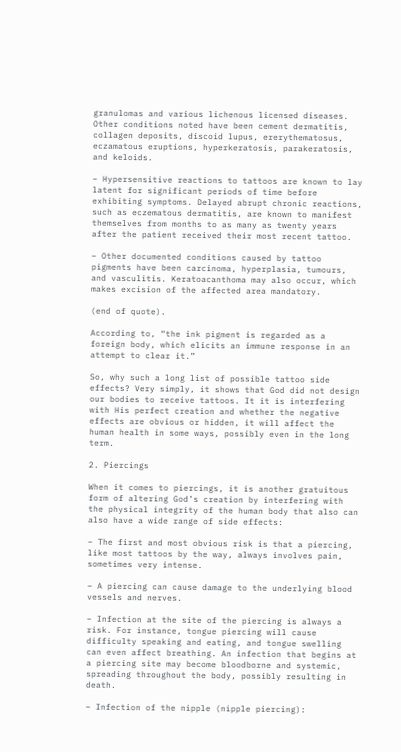granulomas and various lichenous licensed diseases. Other conditions noted have been cement dermatitis, collagen deposits, discoid lupus, ererythematosus, eczamatous eruptions, hyperkeratosis, parakeratosis, and keloids.

– Hypersensitive reactions to tattoos are known to lay latent for significant periods of time before exhibiting symptoms. Delayed abrupt chronic reactions, such as eczematous dermatitis, are known to manifest themselves from months to as many as twenty years after the patient received their most recent tattoo.

– Other documented conditions caused by tattoo pigments have been carcinoma, hyperplasia, tumours, and vasculitis. Keratoacanthoma may also occur, which makes excision of the affected area mandatory.

(end of quote).

According to, “the ink pigment is regarded as a foreign body, which elicits an immune response in an attempt to clear it.”

So, why such a long list of possible tattoo side effects? Very simply, it shows that God did not design our bodies to receive tattoos. It it is interfering with His perfect creation and whether the negative effects are obvious or hidden, it will affect the human health in some ways, possibly even in the long term.

2. Piercings

When it comes to piercings, it is another gratuitous form of altering God’s creation by interfering with the physical integrity of the human body that also can also have a wide range of side effects:

– The first and most obvious risk is that a piercing, like most tattoos by the way, always involves pain, sometimes very intense.

– A piercing can cause damage to the underlying blood vessels and nerves.

– Infection at the site of the piercing is always a risk. For instance, tongue piercing will cause difficulty speaking and eating, and tongue swelling can even affect breathing. An infection that begins at a piercing site may become bloodborne and systemic, spreading throughout the body, possibly resulting in death.

– Infection of the nipple (nipple piercing):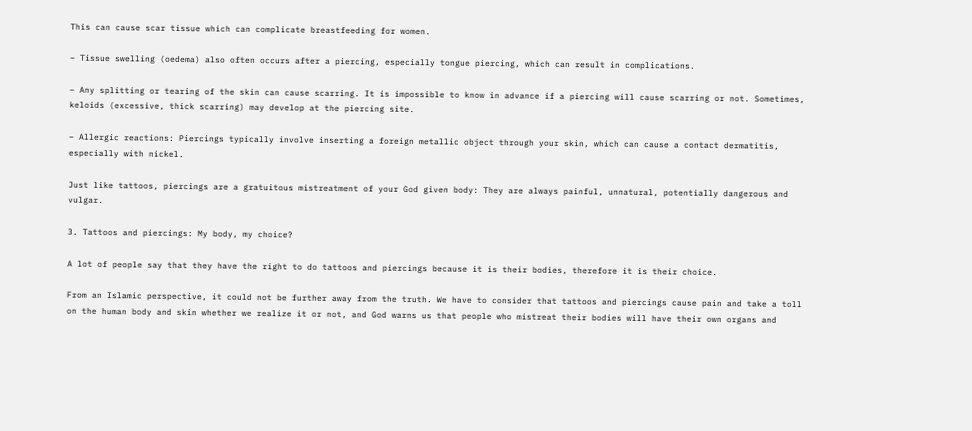This can cause scar tissue which can complicate breastfeeding for women.

– Tissue swelling (oedema) also often occurs after a piercing, especially tongue piercing, which can result in complications.

– Any splitting or tearing of the skin can cause scarring. It is impossible to know in advance if a piercing will cause scarring or not. Sometimes, keloids (excessive, thick scarring) may develop at the piercing site.

– Allergic reactions: Piercings typically involve inserting a foreign metallic object through your skin, which can cause a contact dermatitis, especially with nickel.

Just like tattoos, piercings are a gratuitous mistreatment of your God given body: They are always painful, unnatural, potentially dangerous and vulgar.

3. Tattoos and piercings: My body, my choice?

A lot of people say that they have the right to do tattoos and piercings because it is their bodies, therefore it is their choice.

From an Islamic perspective, it could not be further away from the truth. We have to consider that tattoos and piercings cause pain and take a toll on the human body and skin whether we realize it or not, and God warns us that people who mistreat their bodies will have their own organs and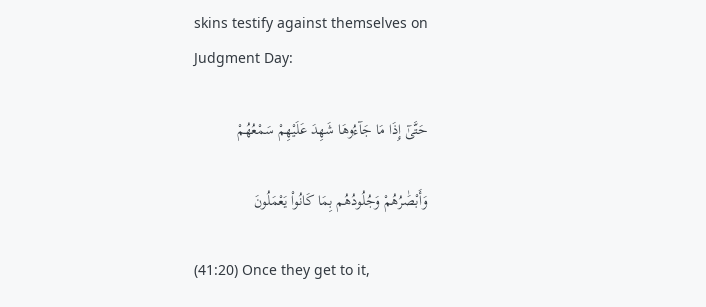skins testify against themselves on Judgment Day:

حَتَّىٰٓ إِذَا مَا جَآءُوهَا شَهِدَ عَلَيْهِمْ سَمْعُهُمْ

وَأَبْصَٰرُهُمْ وَجُلُودُهُم بِمَا كَانُوا۟ يَعْمَلُونَ

(41:20) Once they get to it,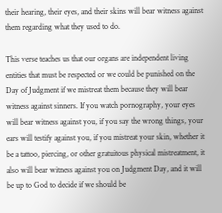their hearing, their eyes, and their skins will bear witness against them regarding what they used to do.

This verse teaches us that our organs are independent living entities that must be respected or we could be punished on the Day of Judgment if we mistreat them because they will bear witness against sinners. If you watch pornography, your eyes will bear witness against you, if you say the wrong things, your ears will testify against you, if you mistreat your skin, whether it be a tattoo, piercing, or other gratuitous physical mistreatment, it also will bear witness against you on Judgment Day, and it will be up to God to decide if we should be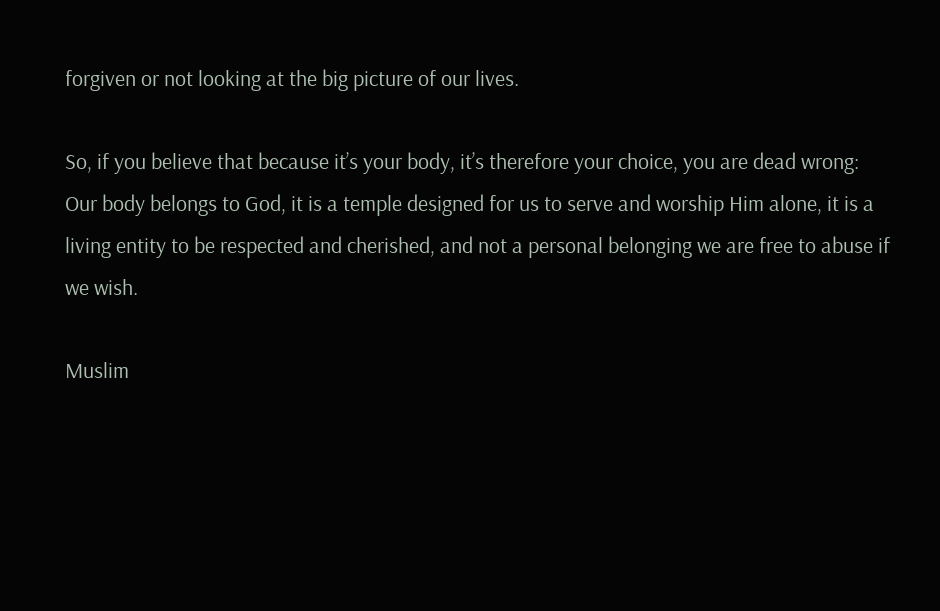forgiven or not looking at the big picture of our lives.

So, if you believe that because it’s your body, it’s therefore your choice, you are dead wrong: Our body belongs to God, it is a temple designed for us to serve and worship Him alone, it is a living entity to be respected and cherished, and not a personal belonging we are free to abuse if we wish.

Muslim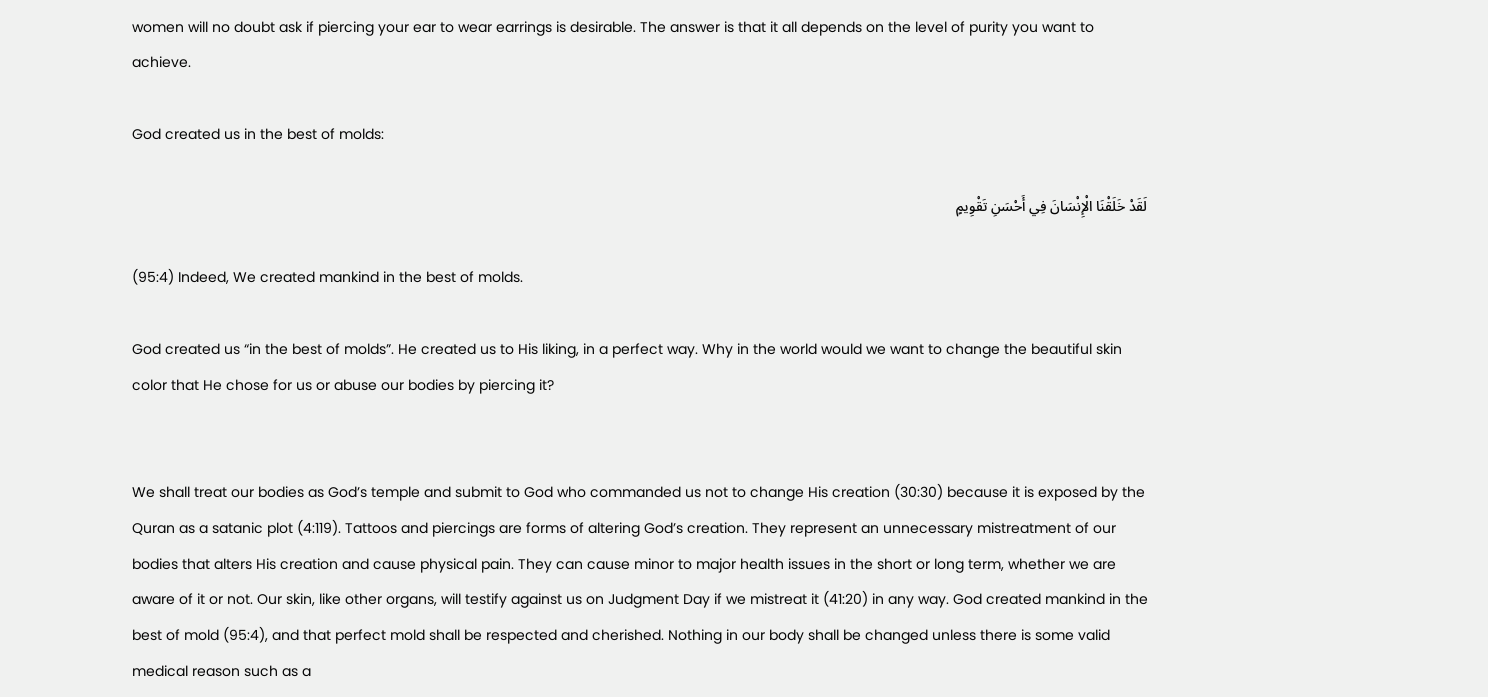women will no doubt ask if piercing your ear to wear earrings is desirable. The answer is that it all depends on the level of purity you want to achieve.

God created us in the best of molds:

لَقَدْ خَلَقْنَا الْإِنْسَانَ فِي أَحْسَنِ تَقْوِيمٍ

(95:4) Indeed, We created mankind in the best of molds.

God created us “in the best of molds”. He created us to His liking, in a perfect way. Why in the world would we want to change the beautiful skin color that He chose for us or abuse our bodies by piercing it?


We shall treat our bodies as God’s temple and submit to God who commanded us not to change His creation (30:30) because it is exposed by the Quran as a satanic plot (4:119). Tattoos and piercings are forms of altering God’s creation. They represent an unnecessary mistreatment of our bodies that alters His creation and cause physical pain. They can cause minor to major health issues in the short or long term, whether we are aware of it or not. Our skin, like other organs, will testify against us on Judgment Day if we mistreat it (41:20) in any way. God created mankind in the best of mold (95:4), and that perfect mold shall be respected and cherished. Nothing in our body shall be changed unless there is some valid medical reason such as a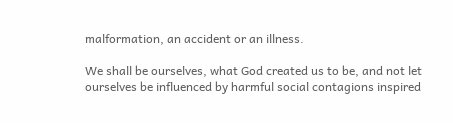malformation, an accident or an illness.

We shall be ourselves, what God created us to be, and not let ourselves be influenced by harmful social contagions inspired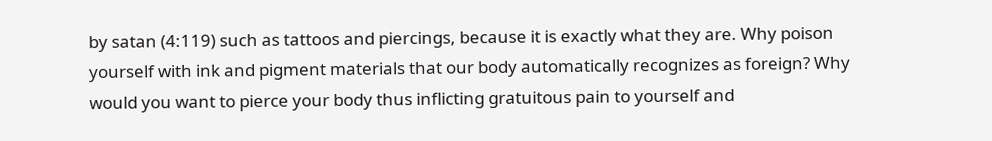by satan (4:119) such as tattoos and piercings, because it is exactly what they are. Why poison yourself with ink and pigment materials that our body automatically recognizes as foreign? Why would you want to pierce your body thus inflicting gratuitous pain to yourself and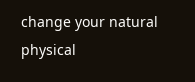change your natural physical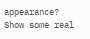appearance? Show some real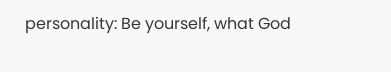personality: Be yourself, what God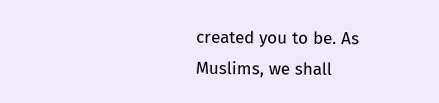created you to be. As Muslims, we shall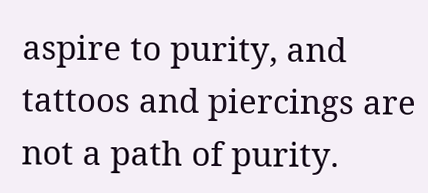aspire to purity, and tattoos and piercings are not a path of purity.